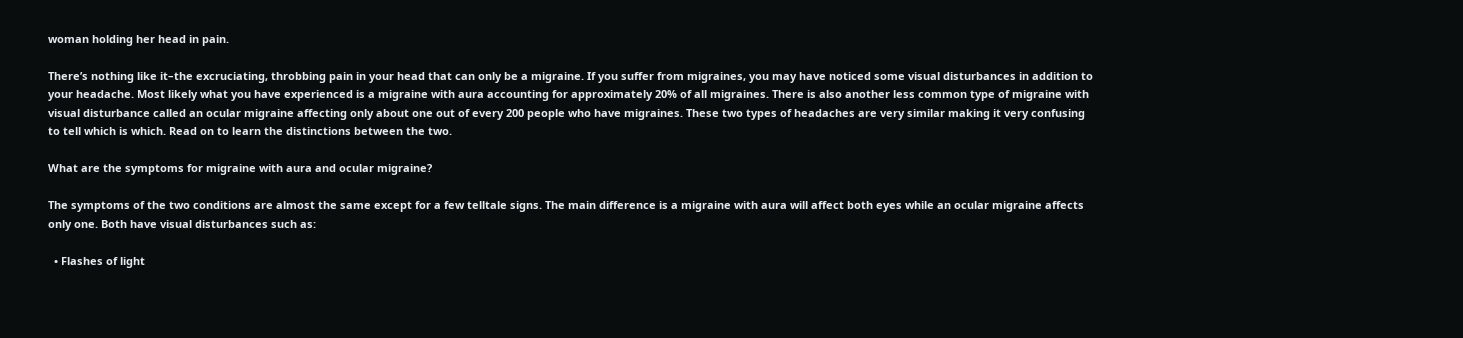woman holding her head in pain.

There’s nothing like it–the excruciating, throbbing pain in your head that can only be a migraine. If you suffer from migraines, you may have noticed some visual disturbances in addition to your headache. Most likely what you have experienced is a migraine with aura accounting for approximately 20% of all migraines. There is also another less common type of migraine with visual disturbance called an ocular migraine affecting only about one out of every 200 people who have migraines. These two types of headaches are very similar making it very confusing to tell which is which. Read on to learn the distinctions between the two.

What are the symptoms for migraine with aura and ocular migraine?

The symptoms of the two conditions are almost the same except for a few telltale signs. The main difference is a migraine with aura will affect both eyes while an ocular migraine affects only one. Both have visual disturbances such as:

  • Flashes of light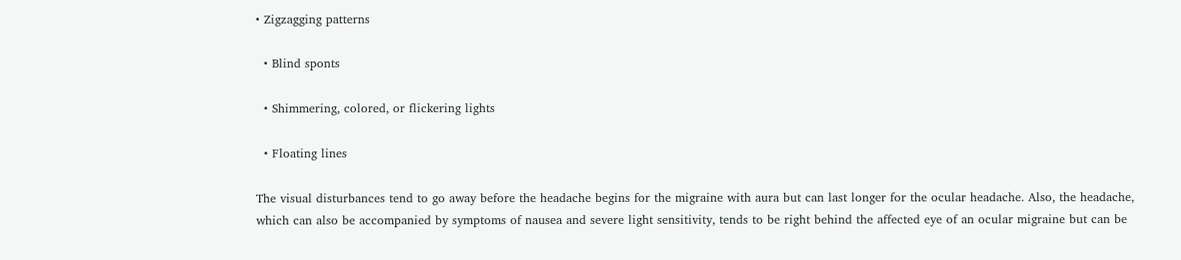• Zigzagging patterns

  • Blind sponts

  • Shimmering, colored, or flickering lights

  • Floating lines

The visual disturbances tend to go away before the headache begins for the migraine with aura but can last longer for the ocular headache. Also, the headache, which can also be accompanied by symptoms of nausea and severe light sensitivity, tends to be right behind the affected eye of an ocular migraine but can be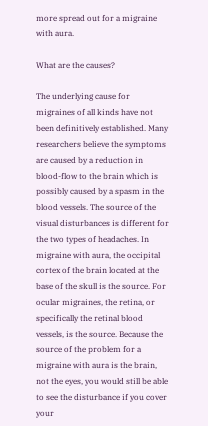more spread out for a migraine with aura.

What are the causes?

The underlying cause for migraines of all kinds have not been definitively established. Many researchers believe the symptoms are caused by a reduction in blood-flow to the brain which is possibly caused by a spasm in the blood vessels. The source of the visual disturbances is different for the two types of headaches. In migraine with aura, the occipital cortex of the brain located at the base of the skull is the source. For ocular migraines, the retina, or specifically the retinal blood vessels, is the source. Because the source of the problem for a migraine with aura is the brain, not the eyes, you would still be able to see the disturbance if you cover your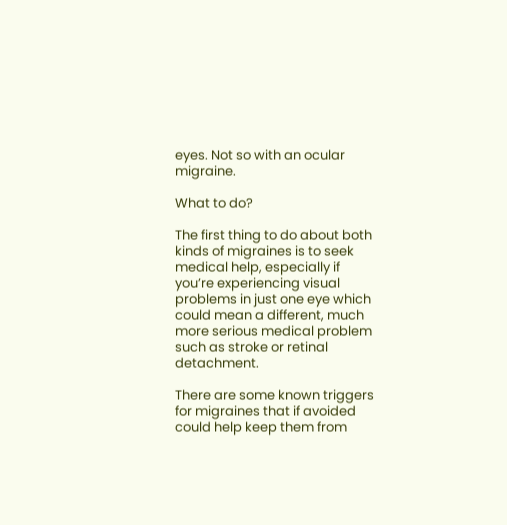eyes. Not so with an ocular migraine.

What to do?

The first thing to do about both kinds of migraines is to seek medical help, especially if you’re experiencing visual problems in just one eye which could mean a different, much more serious medical problem such as stroke or retinal detachment.

There are some known triggers for migraines that if avoided could help keep them from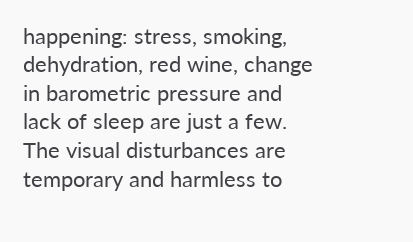happening: stress, smoking, dehydration, red wine, change in barometric pressure and lack of sleep are just a few. The visual disturbances are temporary and harmless to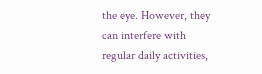the eye. However, they can interfere with regular daily activities,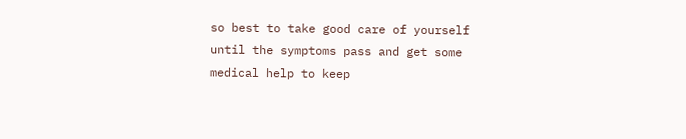so best to take good care of yourself until the symptoms pass and get some medical help to keep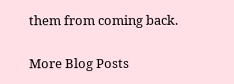them from coming back.

More Blog Posts